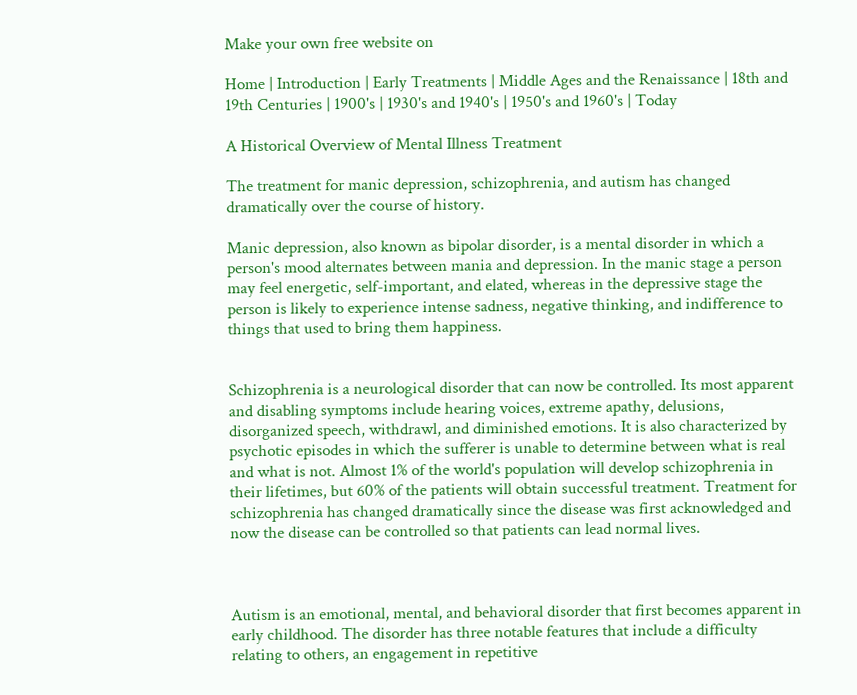Make your own free website on

Home | Introduction | Early Treatments | Middle Ages and the Renaissance | 18th and 19th Centuries | 1900's | 1930's and 1940's | 1950's and 1960's | Today

A Historical Overview of Mental Illness Treatment

The treatment for manic depression, schizophrenia, and autism has changed dramatically over the course of history.

Manic depression, also known as bipolar disorder, is a mental disorder in which a person's mood alternates between mania and depression. In the manic stage a person may feel energetic, self-important, and elated, whereas in the depressive stage the person is likely to experience intense sadness, negative thinking, and indifference to things that used to bring them happiness.


Schizophrenia is a neurological disorder that can now be controlled. Its most apparent and disabling symptoms include hearing voices, extreme apathy, delusions, disorganized speech, withdrawl, and diminished emotions. It is also characterized by psychotic episodes in which the sufferer is unable to determine between what is real and what is not. Almost 1% of the world's population will develop schizophrenia in their lifetimes, but 60% of the patients will obtain successful treatment. Treatment for schizophrenia has changed dramatically since the disease was first acknowledged and now the disease can be controlled so that patients can lead normal lives.



Autism is an emotional, mental, and behavioral disorder that first becomes apparent in early childhood. The disorder has three notable features that include a difficulty relating to others, an engagement in repetitive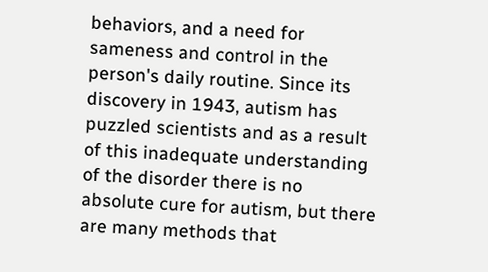behaviors, and a need for sameness and control in the person's daily routine. Since its discovery in 1943, autism has puzzled scientists and as a result of this inadequate understanding of the disorder there is no absolute cure for autism, but there are many methods that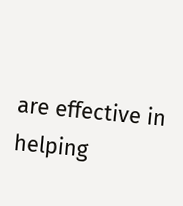are effective in helping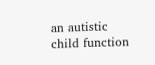an autistic child function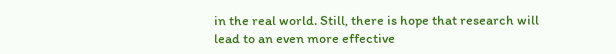in the real world. Still, there is hope that research will lead to an even more effective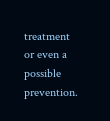treatment or even a possible prevention.